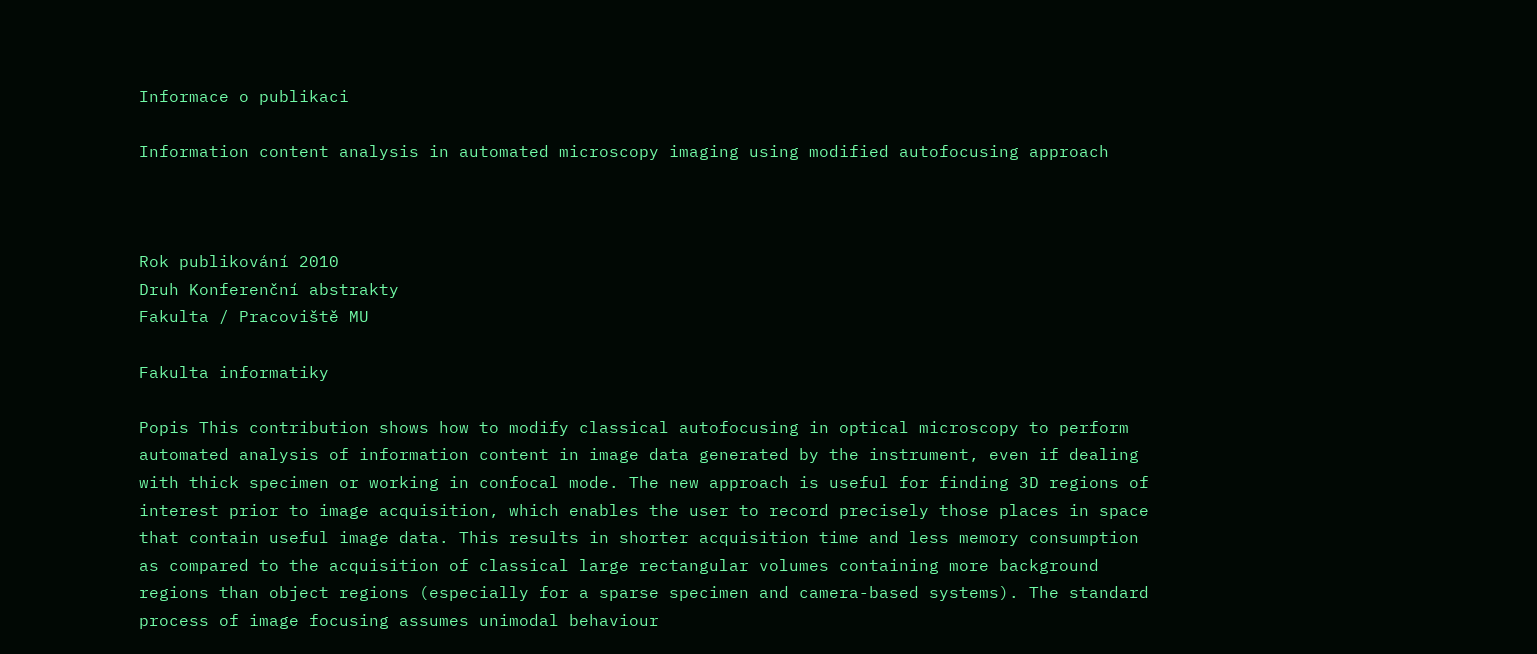Informace o publikaci

Information content analysis in automated microscopy imaging using modified autofocusing approach



Rok publikování 2010
Druh Konferenční abstrakty
Fakulta / Pracoviště MU

Fakulta informatiky

Popis This contribution shows how to modify classical autofocusing in optical microscopy to perform automated analysis of information content in image data generated by the instrument, even if dealing with thick specimen or working in confocal mode. The new approach is useful for finding 3D regions of interest prior to image acquisition, which enables the user to record precisely those places in space that contain useful image data. This results in shorter acquisition time and less memory consumption as compared to the acquisition of classical large rectangular volumes containing more background regions than object regions (especially for a sparse specimen and camera-based systems). The standard process of image focusing assumes unimodal behaviour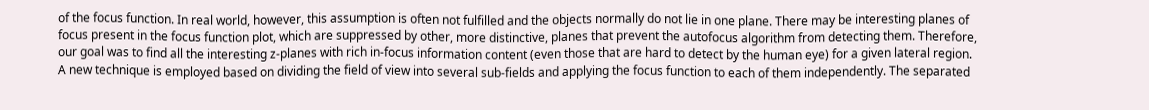of the focus function. In real world, however, this assumption is often not fulfilled and the objects normally do not lie in one plane. There may be interesting planes of focus present in the focus function plot, which are suppressed by other, more distinctive, planes that prevent the autofocus algorithm from detecting them. Therefore, our goal was to find all the interesting z-planes with rich in-focus information content (even those that are hard to detect by the human eye) for a given lateral region. A new technique is employed based on dividing the field of view into several sub-fields and applying the focus function to each of them independently. The separated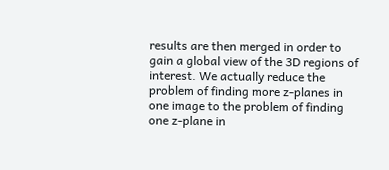results are then merged in order to gain a global view of the 3D regions of interest. We actually reduce the problem of finding more z-planes in one image to the problem of finding one z-plane in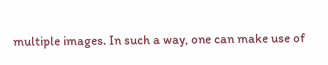multiple images. In such a way, one can make use of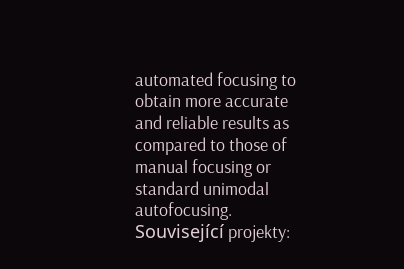automated focusing to obtain more accurate and reliable results as compared to those of manual focusing or standard unimodal autofocusing.
Související projekty: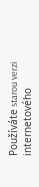Používáte starou verzi internetového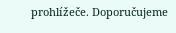prohlížeče. Doporučujeme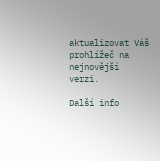aktualizovat Váš prohlížeč na nejnovější verzi.

Další info